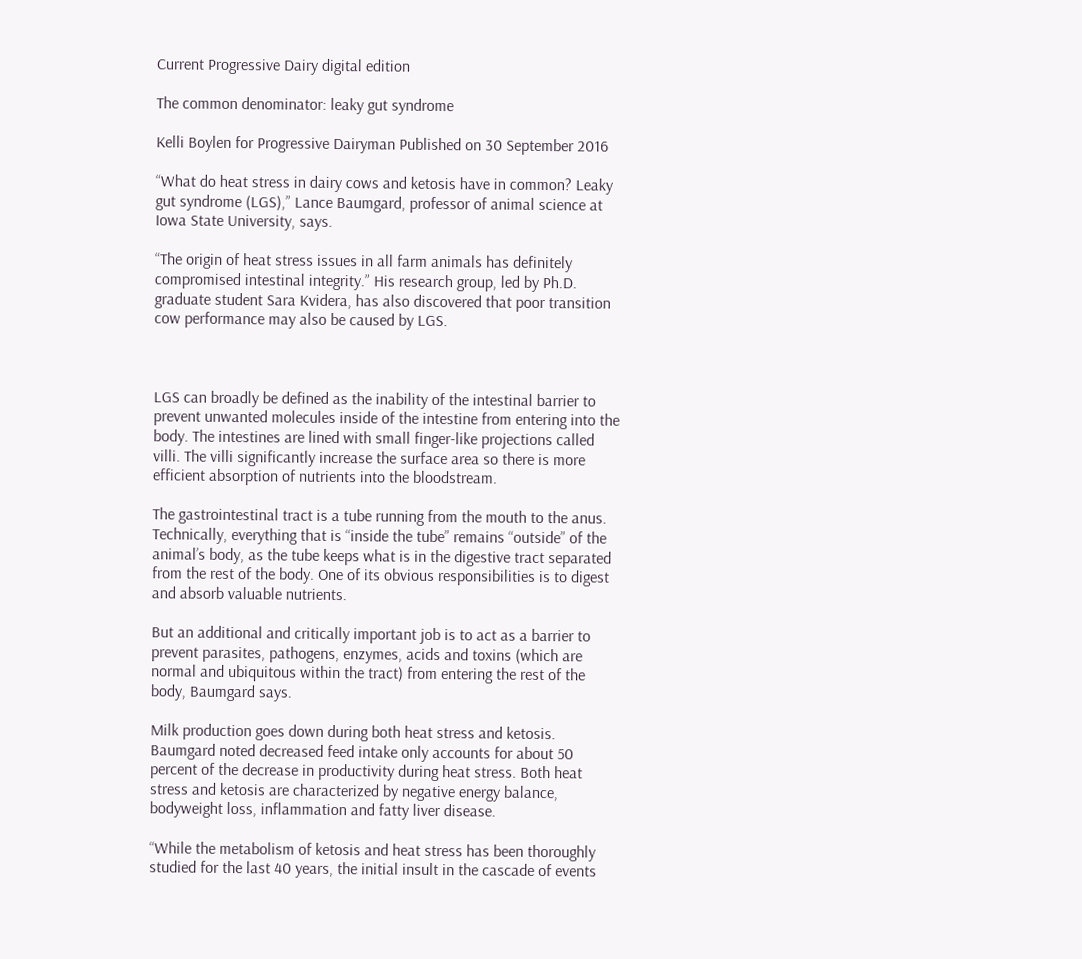Current Progressive Dairy digital edition

The common denominator: leaky gut syndrome

Kelli Boylen for Progressive Dairyman Published on 30 September 2016

“What do heat stress in dairy cows and ketosis have in common? Leaky gut syndrome (LGS),” Lance Baumgard, professor of animal science at Iowa State University, says.

“The origin of heat stress issues in all farm animals has definitely compromised intestinal integrity.” His research group, led by Ph.D. graduate student Sara Kvidera, has also discovered that poor transition cow performance may also be caused by LGS.



LGS can broadly be defined as the inability of the intestinal barrier to prevent unwanted molecules inside of the intestine from entering into the body. The intestines are lined with small finger-like projections called villi. The villi significantly increase the surface area so there is more efficient absorption of nutrients into the bloodstream.

The gastrointestinal tract is a tube running from the mouth to the anus. Technically, everything that is “inside the tube” remains “outside” of the animal’s body, as the tube keeps what is in the digestive tract separated from the rest of the body. One of its obvious responsibilities is to digest and absorb valuable nutrients.

But an additional and critically important job is to act as a barrier to prevent parasites, pathogens, enzymes, acids and toxins (which are normal and ubiquitous within the tract) from entering the rest of the body, Baumgard says.

Milk production goes down during both heat stress and ketosis. Baumgard noted decreased feed intake only accounts for about 50 percent of the decrease in productivity during heat stress. Both heat stress and ketosis are characterized by negative energy balance, bodyweight loss, inflammation and fatty liver disease.

“While the metabolism of ketosis and heat stress has been thoroughly studied for the last 40 years, the initial insult in the cascade of events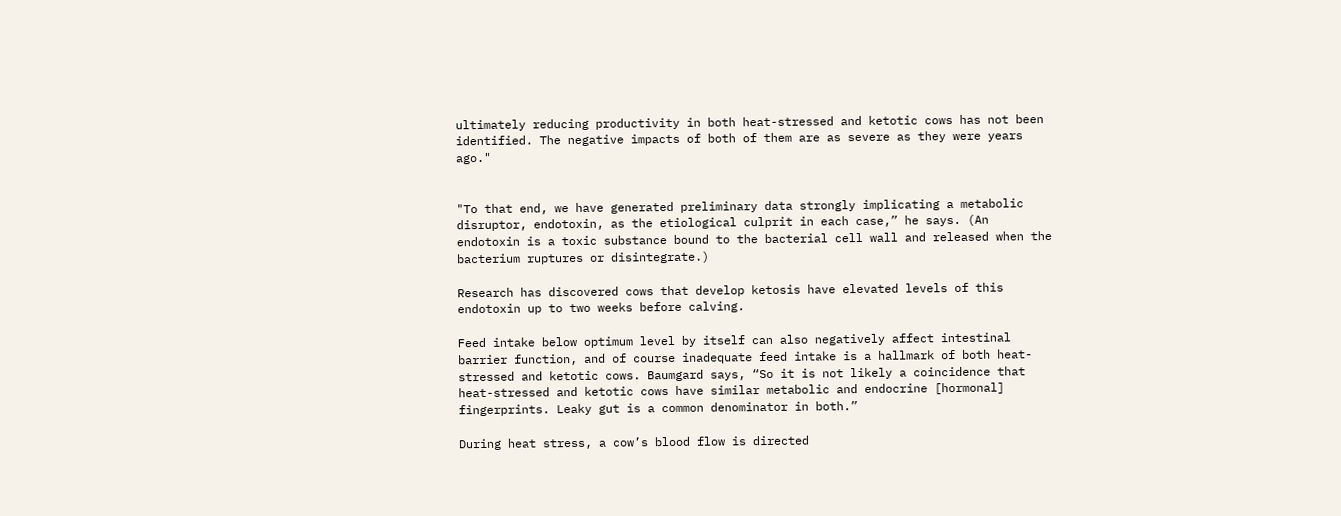ultimately reducing productivity in both heat-stressed and ketotic cows has not been identified. The negative impacts of both of them are as severe as they were years ago."


"To that end, we have generated preliminary data strongly implicating a metabolic disruptor, endotoxin, as the etiological culprit in each case,” he says. (An endotoxin is a toxic substance bound to the bacterial cell wall and released when the bacterium ruptures or disintegrate.)

Research has discovered cows that develop ketosis have elevated levels of this endotoxin up to two weeks before calving.

Feed intake below optimum level by itself can also negatively affect intestinal barrier function, and of course inadequate feed intake is a hallmark of both heat-stressed and ketotic cows. Baumgard says, “So it is not likely a coincidence that heat-stressed and ketotic cows have similar metabolic and endocrine [hormonal] fingerprints. Leaky gut is a common denominator in both.”

During heat stress, a cow’s blood flow is directed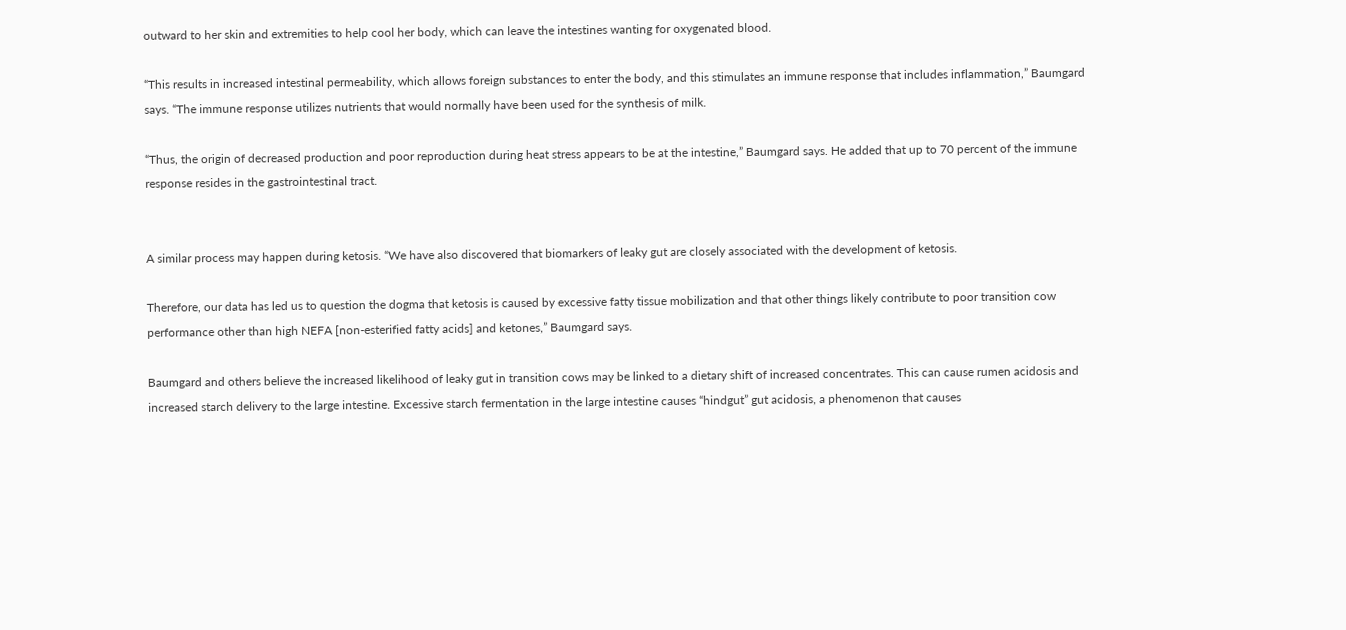outward to her skin and extremities to help cool her body, which can leave the intestines wanting for oxygenated blood.

“This results in increased intestinal permeability, which allows foreign substances to enter the body, and this stimulates an immune response that includes inflammation,” Baumgard says. “The immune response utilizes nutrients that would normally have been used for the synthesis of milk.

“Thus, the origin of decreased production and poor reproduction during heat stress appears to be at the intestine,” Baumgard says. He added that up to 70 percent of the immune response resides in the gastrointestinal tract.


A similar process may happen during ketosis. “We have also discovered that biomarkers of leaky gut are closely associated with the development of ketosis.

Therefore, our data has led us to question the dogma that ketosis is caused by excessive fatty tissue mobilization and that other things likely contribute to poor transition cow performance other than high NEFA [non-esterified fatty acids] and ketones,” Baumgard says.

Baumgard and others believe the increased likelihood of leaky gut in transition cows may be linked to a dietary shift of increased concentrates. This can cause rumen acidosis and increased starch delivery to the large intestine. Excessive starch fermentation in the large intestine causes “hindgut” gut acidosis, a phenomenon that causes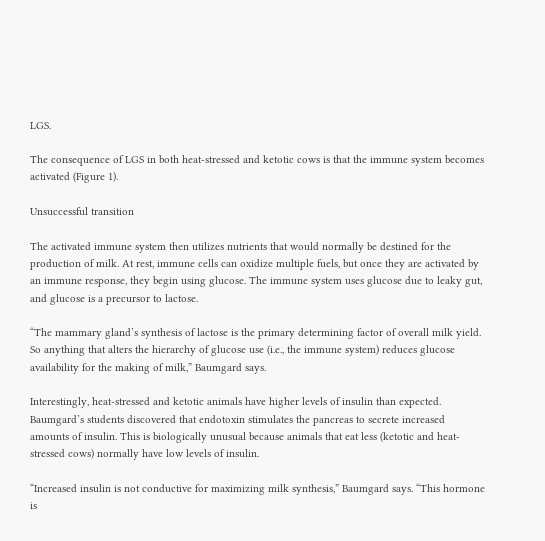LGS.

The consequence of LGS in both heat-stressed and ketotic cows is that the immune system becomes activated (Figure 1).

Unsuccessful transition

The activated immune system then utilizes nutrients that would normally be destined for the production of milk. At rest, immune cells can oxidize multiple fuels, but once they are activated by an immune response, they begin using glucose. The immune system uses glucose due to leaky gut, and glucose is a precursor to lactose.

“The mammary gland’s synthesis of lactose is the primary determining factor of overall milk yield. So anything that alters the hierarchy of glucose use (i.e., the immune system) reduces glucose availability for the making of milk,” Baumgard says.

Interestingly, heat-stressed and ketotic animals have higher levels of insulin than expected. Baumgard’s students discovered that endotoxin stimulates the pancreas to secrete increased amounts of insulin. This is biologically unusual because animals that eat less (ketotic and heat-stressed cows) normally have low levels of insulin.

“Increased insulin is not conductive for maximizing milk synthesis,” Baumgard says. “This hormone is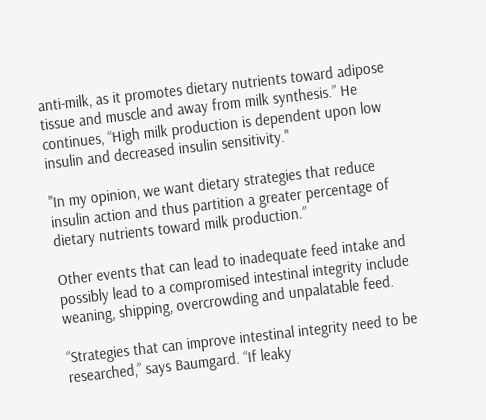anti-milk, as it promotes dietary nutrients toward adipose tissue and muscle and away from milk synthesis.” He continues, “High milk production is dependent upon low insulin and decreased insulin sensitivity."

"In my opinion, we want dietary strategies that reduce insulin action and thus partition a greater percentage of dietary nutrients toward milk production.”

Other events that can lead to inadequate feed intake and possibly lead to a compromised intestinal integrity include weaning, shipping, overcrowding and unpalatable feed.

“Strategies that can improve intestinal integrity need to be researched,” says Baumgard. “If leaky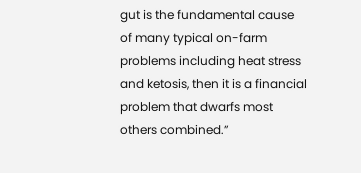gut is the fundamental cause of many typical on-farm problems including heat stress and ketosis, then it is a financial problem that dwarfs most others combined.”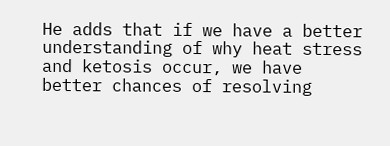He adds that if we have a better understanding of why heat stress and ketosis occur, we have better chances of resolving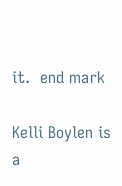it.  end mark

Kelli Boylen is a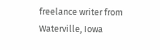freelance writer from Waterville, Iowa